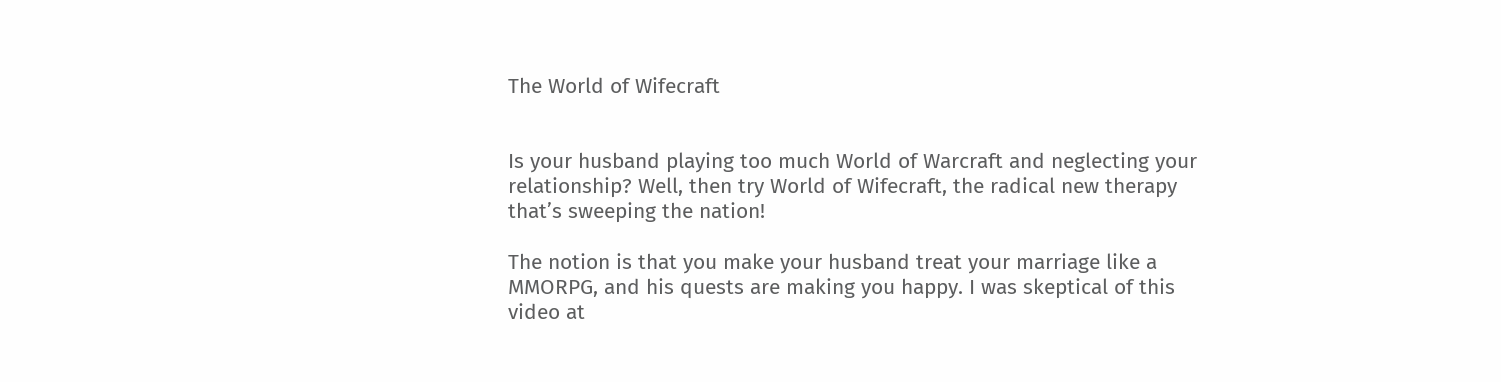The World of Wifecraft


Is your husband playing too much World of Warcraft and neglecting your relationship? Well, then try World of Wifecraft, the radical new therapy that’s sweeping the nation!

The notion is that you make your husband treat your marriage like a MMORPG, and his quests are making you happy. I was skeptical of this video at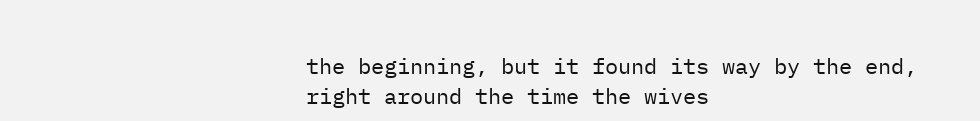the beginning, but it found its way by the end, right around the time the wives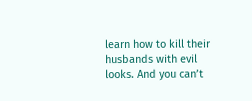learn how to kill their husbands with evil looks. And you can’t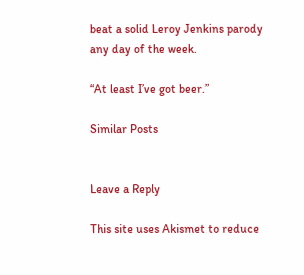beat a solid Leroy Jenkins parody any day of the week.

“At least I’ve got beer.”

Similar Posts


Leave a Reply

This site uses Akismet to reduce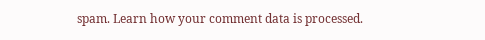spam. Learn how your comment data is processed.